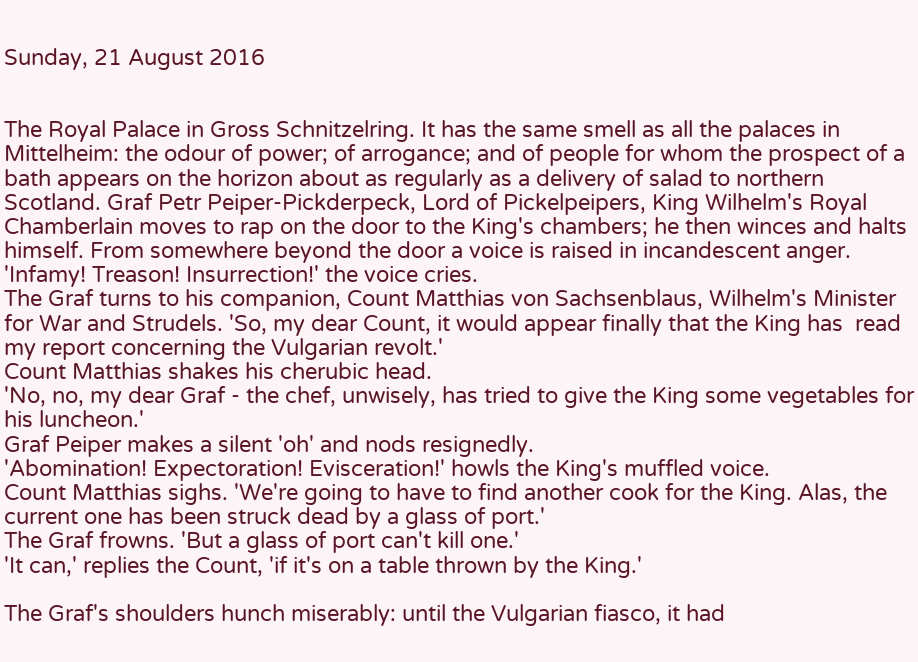Sunday, 21 August 2016


The Royal Palace in Gross Schnitzelring. It has the same smell as all the palaces in Mittelheim: the odour of power; of arrogance; and of people for whom the prospect of a bath appears on the horizon about as regularly as a delivery of salad to northern Scotland. Graf Petr Peiper-Pickderpeck, Lord of Pickelpeipers, King Wilhelm's Royal Chamberlain moves to rap on the door to the King's chambers; he then winces and halts himself. From somewhere beyond the door a voice is raised in incandescent anger.
'Infamy! Treason! Insurrection!' the voice cries.
The Graf turns to his companion, Count Matthias von Sachsenblaus, Wilhelm's Minister for War and Strudels. 'So, my dear Count, it would appear finally that the King has  read my report concerning the Vulgarian revolt.'
Count Matthias shakes his cherubic head.
'No, no, my dear Graf - the chef, unwisely, has tried to give the King some vegetables for his luncheon.'
Graf Peiper makes a silent 'oh' and nods resignedly.
'Abomination! Expectoration! Evisceration!' howls the King's muffled voice.
Count Matthias sighs. 'We're going to have to find another cook for the King. Alas, the current one has been struck dead by a glass of port.'
The Graf frowns. 'But a glass of port can't kill one.'
'It can,' replies the Count, 'if it's on a table thrown by the King.'

The Graf's shoulders hunch miserably: until the Vulgarian fiasco, it had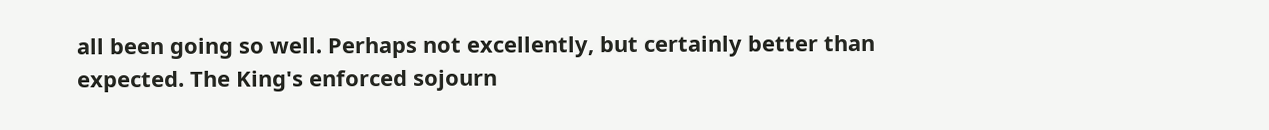all been going so well. Perhaps not excellently, but certainly better than expected. The King's enforced sojourn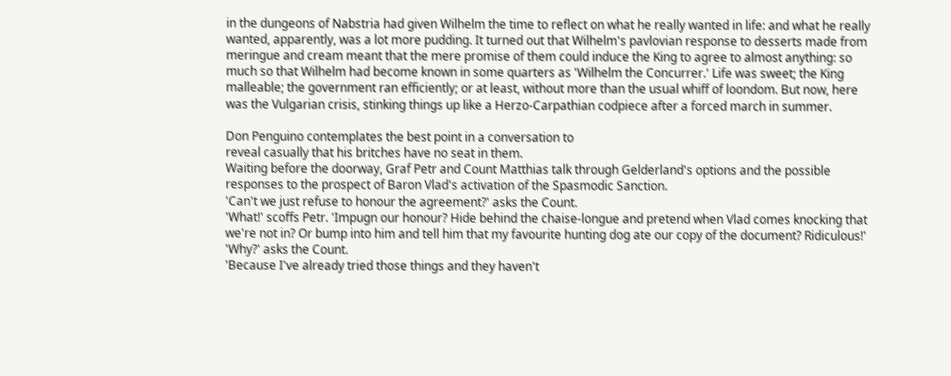in the dungeons of Nabstria had given Wilhelm the time to reflect on what he really wanted in life: and what he really wanted, apparently, was a lot more pudding. It turned out that Wilhelm's pavlovian response to desserts made from meringue and cream meant that the mere promise of them could induce the King to agree to almost anything: so much so that Wilhelm had become known in some quarters as 'Wilhelm the Concurrer.' Life was sweet; the King malleable; the government ran efficiently; or at least, without more than the usual whiff of loondom. But now, here was the Vulgarian crisis, stinking things up like a Herzo-Carpathian codpiece after a forced march in summer.

Don Penguino contemplates the best point in a conversation to
reveal casually that his britches have no seat in them.
Waiting before the doorway, Graf Petr and Count Matthias talk through Gelderland's options and the possible responses to the prospect of Baron Vlad's activation of the Spasmodic Sanction.
'Can't we just refuse to honour the agreement?' asks the Count.
'What!' scoffs Petr. 'Impugn our honour? Hide behind the chaise-longue and pretend when Vlad comes knocking that we're not in? Or bump into him and tell him that my favourite hunting dog ate our copy of the document? Ridiculous!'
'Why?' asks the Count.
'Because I've already tried those things and they haven't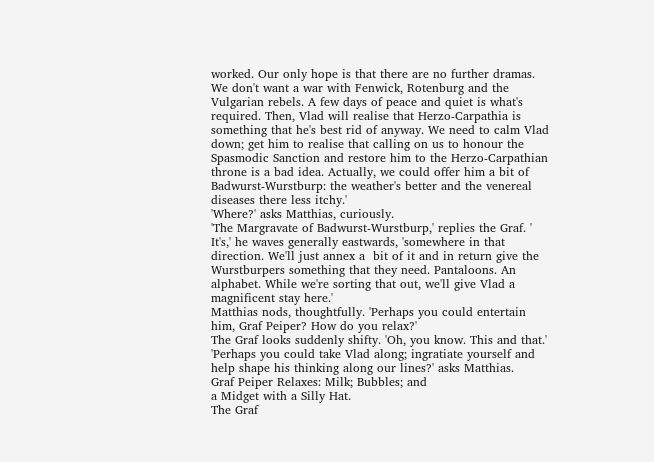worked. Our only hope is that there are no further dramas. We don't want a war with Fenwick, Rotenburg and the Vulgarian rebels. A few days of peace and quiet is what's required. Then, Vlad will realise that Herzo-Carpathia is something that he's best rid of anyway. We need to calm Vlad down; get him to realise that calling on us to honour the Spasmodic Sanction and restore him to the Herzo-Carpathian throne is a bad idea. Actually, we could offer him a bit of Badwurst-Wurstburp: the weather's better and the venereal diseases there less itchy.'
'Where?' asks Matthias, curiously.
'The Margravate of Badwurst-Wurstburp,' replies the Graf. ' It's,' he waves generally eastwards, 'somewhere in that direction. We'll just annex a  bit of it and in return give the Wurstburpers something that they need. Pantaloons. An alphabet. While we're sorting that out, we'll give Vlad a magnificent stay here.'
Matthias nods, thoughtfully. 'Perhaps you could entertain him, Graf Peiper? How do you relax?'
The Graf looks suddenly shifty. 'Oh, you know. This and that.'
'Perhaps you could take Vlad along; ingratiate yourself and help shape his thinking along our lines?' asks Matthias.
Graf Peiper Relaxes: Milk; Bubbles; and
a Midget with a Silly Hat.
The Graf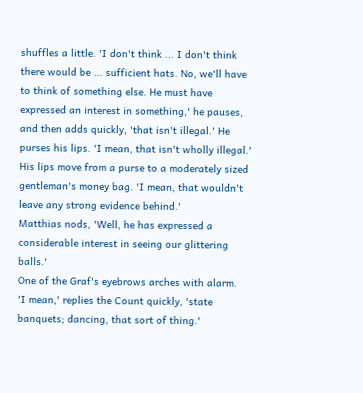shuffles a little. 'I don't think ... I don't think there would be ... sufficient hats. No, we'll have to think of something else. He must have expressed an interest in something,' he pauses, and then adds quickly, 'that isn't illegal.' He purses his lips. 'I mean, that isn't wholly illegal.' His lips move from a purse to a moderately sized gentleman's money bag. 'I mean, that wouldn't leave any strong evidence behind.'
Matthias nods, 'Well, he has expressed a considerable interest in seeing our glittering balls.'
One of the Graf's eyebrows arches with alarm.
'I mean,' replies the Count quickly, 'state banquets; dancing, that sort of thing.'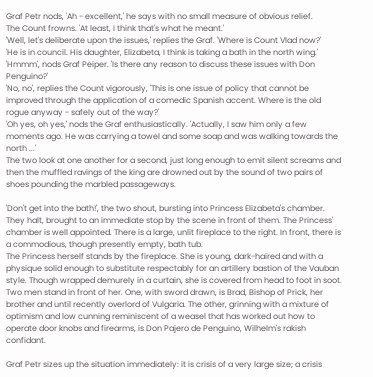Graf Petr nods, 'Ah - excellent,' he says with no small measure of obvious relief.
The Count frowns. 'At least, I think that's what he meant.'
'Well, let's deliberate upon the issues,' replies the Graf. 'Where is Count Vlad now?'
'He is in council. His daughter, Elizabeta, I think is taking a bath in the north wing.'
'Hmmm', nods Graf Peiper. 'Is there any reason to discuss these issues with Don Penguino?'
'No, no', replies the Count vigorously, 'This is one issue of policy that cannot be improved through the application of a comedic Spanish accent. Where is the old rogue anyway - safely out of the way?'
'Oh yes, oh yes,' nods the Graf enthusiastically. 'Actually, I saw him only a few moments ago. He was carrying a towel and some soap and was walking towards the north ...'
The two look at one another for a second, just long enough to emit silent screams and then the muffled ravings of the king are drowned out by the sound of two pairs of shoes pounding the marbled passageways.

'Don't get into the bath!', the two shout, bursting into Princess Elizabeta's chamber. They halt, brought to an immediate stop by the scene in front of them. The Princess' chamber is well appointed. There is a large, unlit fireplace to the right. In front, there is a commodious, though presently empty, bath tub.
The Princess herself stands by the fireplace. She is young, dark-haired and with a physique solid enough to substitute respectably for an artillery bastion of the Vauban style. Though wrapped demurely in a curtain, she is covered from head to foot in soot.
Two men stand in front of her. One, with sword drawn, is Brad, Bishop of Prick, her brother and until recently overlord of Vulgaria. The other, grinning with a mixture of optimism and low cunning reminiscent of a weasel that has worked out how to operate door knobs and firearms, is Don Pajero de Penguino, Wilhelm's rakish confidant.

Graf Petr sizes up the situation immediately: it is crisis of a very large size; a crisis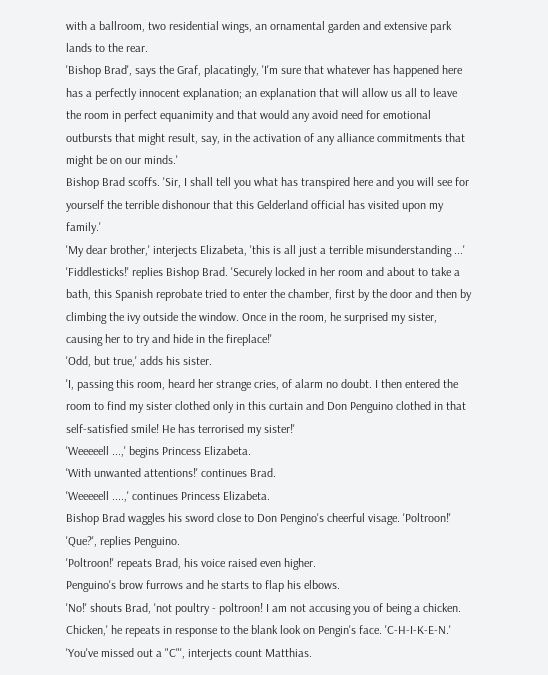with a ballroom, two residential wings, an ornamental garden and extensive park lands to the rear.
'Bishop Brad', says the Graf, placatingly, 'I'm sure that whatever has happened here has a perfectly innocent explanation; an explanation that will allow us all to leave the room in perfect equanimity and that would any avoid need for emotional outbursts that might result, say, in the activation of any alliance commitments that might be on our minds.'
Bishop Brad scoffs. 'Sir, I shall tell you what has transpired here and you will see for yourself the terrible dishonour that this Gelderland official has visited upon my family.'
'My dear brother,' interjects Elizabeta, 'this is all just a terrible misunderstanding ...'
'Fiddlesticks!' replies Bishop Brad. 'Securely locked in her room and about to take a bath, this Spanish reprobate tried to enter the chamber, first by the door and then by climbing the ivy outside the window. Once in the room, he surprised my sister, causing her to try and hide in the fireplace!'
'Odd, but true,' adds his sister.
'I, passing this room, heard her strange cries, of alarm no doubt. I then entered the room to find my sister clothed only in this curtain and Don Penguino clothed in that self-satisfied smile! He has terrorised my sister!'
'Weeeeell ...,' begins Princess Elizabeta.
'With unwanted attentions!' continues Brad.
'Weeeeell ....,' continues Princess Elizabeta.
Bishop Brad waggles his sword close to Don Pengino's cheerful visage. 'Poltroon!'
'Que?', replies Penguino.
'Poltroon!' repeats Brad, his voice raised even higher.
Penguino's brow furrows and he starts to flap his elbows.
'No!' shouts Brad, 'not poultry - poltroon! I am not accusing you of being a chicken. Chicken,' he repeats in response to the blank look on Pengin's face. 'C-H-I-K-E-N.'
'You've missed out a "C"', interjects count Matthias.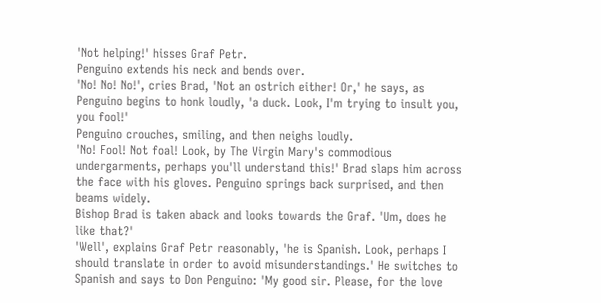'Not helping!' hisses Graf Petr.
Penguino extends his neck and bends over.
'No! No! No!', cries Brad, 'Not an ostrich either! Or,' he says, as Penguino begins to honk loudly, 'a duck. Look, I'm trying to insult you, you fool!'
Penguino crouches, smiling, and then neighs loudly.
'No! Fool! Not foal! Look, by The Virgin Mary's commodious undergarments, perhaps you'll understand this!' Brad slaps him across the face with his gloves. Penguino springs back surprised, and then beams widely.
Bishop Brad is taken aback and looks towards the Graf. 'Um, does he like that?'
'Well', explains Graf Petr reasonably, 'he is Spanish. Look, perhaps I should translate in order to avoid misunderstandings.' He switches to Spanish and says to Don Penguino: 'My good sir. Please, for the love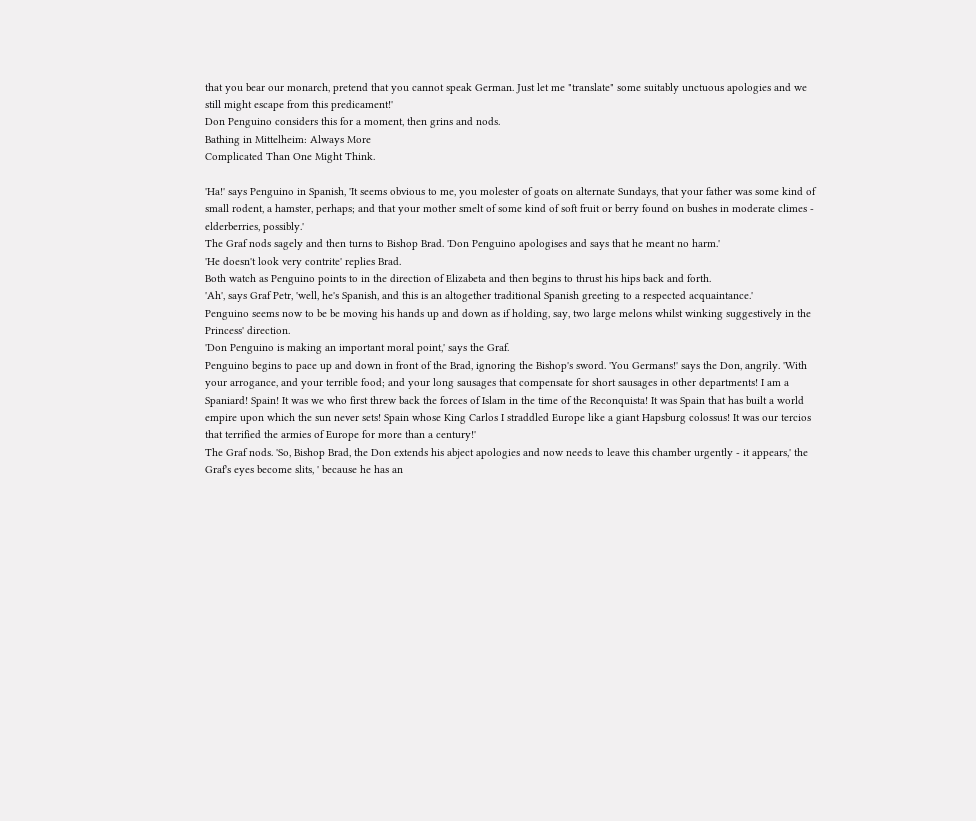that you bear our monarch, pretend that you cannot speak German. Just let me "translate" some suitably unctuous apologies and we still might escape from this predicament!'
Don Penguino considers this for a moment, then grins and nods.
Bathing in Mittelheim: Always More
Complicated Than One Might Think.

'Ha!' says Penguino in Spanish, 'It seems obvious to me, you molester of goats on alternate Sundays, that your father was some kind of small rodent, a hamster, perhaps; and that your mother smelt of some kind of soft fruit or berry found on bushes in moderate climes - elderberries, possibly.'
The Graf nods sagely and then turns to Bishop Brad. 'Don Penguino apologises and says that he meant no harm.'
'He doesn't look very contrite' replies Brad.
Both watch as Penguino points to in the direction of Elizabeta and then begins to thrust his hips back and forth.
'Ah', says Graf Petr, 'well, he's Spanish, and this is an altogether traditional Spanish greeting to a respected acquaintance.'
Penguino seems now to be be moving his hands up and down as if holding, say, two large melons whilst winking suggestively in the Princess' direction.
'Don Penguino is making an important moral point,' says the Graf.
Penguino begins to pace up and down in front of the Brad, ignoring the Bishop's sword. 'You Germans!' says the Don, angrily. 'With your arrogance, and your terrible food; and your long sausages that compensate for short sausages in other departments! I am a Spaniard! Spain! It was we who first threw back the forces of Islam in the time of the Reconquista! It was Spain that has built a world empire upon which the sun never sets! Spain whose King Carlos I straddled Europe like a giant Hapsburg colossus! It was our tercios that terrified the armies of Europe for more than a century!'
The Graf nods. 'So, Bishop Brad, the Don extends his abject apologies and now needs to leave this chamber urgently - it appears,' the Graf's eyes become slits, ' because he has an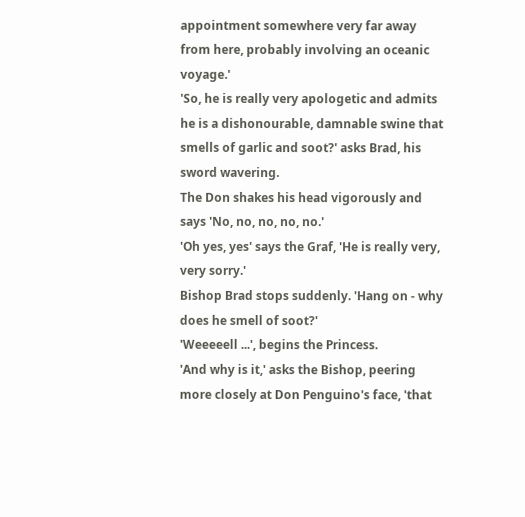appointment somewhere very far away from here, probably involving an oceanic voyage.'
'So, he is really very apologetic and admits he is a dishonourable, damnable swine that smells of garlic and soot?' asks Brad, his sword wavering.
The Don shakes his head vigorously and says 'No, no, no, no, no.'
'Oh yes, yes' says the Graf, 'He is really very, very sorry.'
Bishop Brad stops suddenly. 'Hang on - why does he smell of soot?'
'Weeeeell ...', begins the Princess.
'And why is it,' asks the Bishop, peering more closely at Don Penguino's face, 'that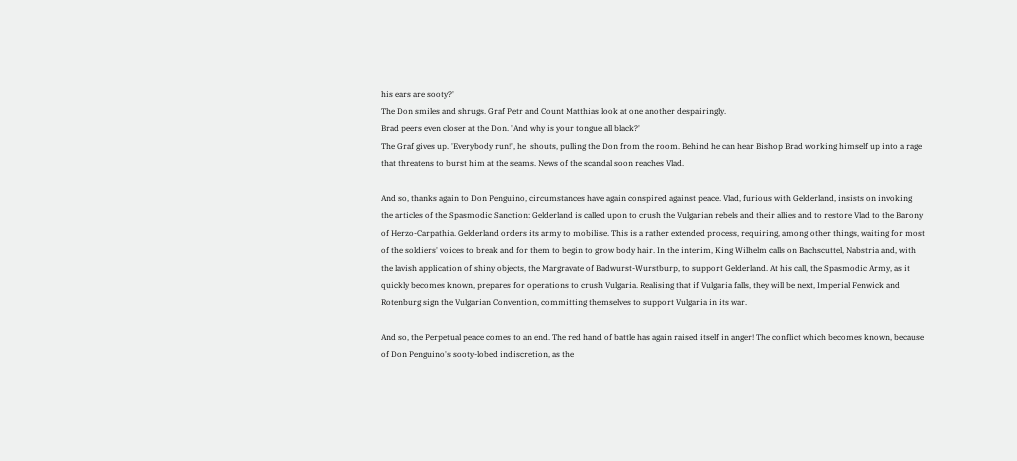his ears are sooty?'
The Don smiles and shrugs. Graf Petr and Count Matthias look at one another despairingly.
Brad peers even closer at the Don. 'And why is your tongue all black?'
The Graf gives up. 'Everybody run!', he  shouts, pulling the Don from the room. Behind he can hear Bishop Brad working himself up into a rage that threatens to burst him at the seams. News of the scandal soon reaches Vlad.

And so, thanks again to Don Penguino, circumstances have again conspired against peace. Vlad, furious with Gelderland, insists on invoking the articles of the Spasmodic Sanction: Gelderland is called upon to crush the Vulgarian rebels and their allies and to restore Vlad to the Barony of Herzo-Carpathia. Gelderland orders its army to mobilise. This is a rather extended process, requiring, among other things, waiting for most of the soldiers' voices to break and for them to begin to grow body hair. In the interim, King Wilhelm calls on Bachscuttel, Nabstria and, with the lavish application of shiny objects, the Margravate of Badwurst-Wurstburp, to support Gelderland. At his call, the Spasmodic Army, as it quickly becomes known, prepares for operations to crush Vulgaria. Realising that if Vulgaria falls, they will be next, Imperial Fenwick and Rotenburg sign the Vulgarian Convention, committing themselves to support Vulgaria in its war.

And so, the Perpetual peace comes to an end. The red hand of battle has again raised itself in anger! The conflict which becomes known, because of Don Penguino's sooty-lobed indiscretion, as the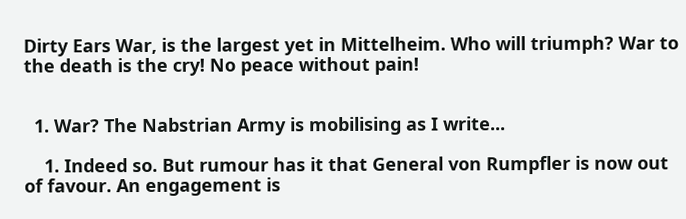Dirty Ears War, is the largest yet in Mittelheim. Who will triumph? War to the death is the cry! No peace without pain!


  1. War? The Nabstrian Army is mobilising as I write...

    1. Indeed so. But rumour has it that General von Rumpfler is now out of favour. An engagement is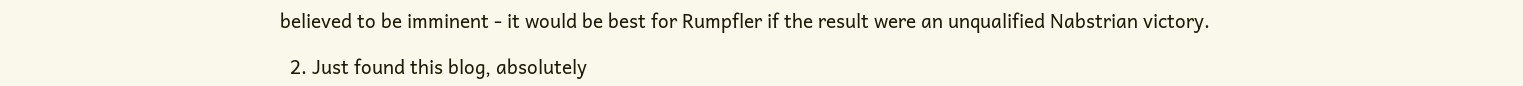believed to be imminent - it would be best for Rumpfler if the result were an unqualified Nabstrian victory.

  2. Just found this blog, absolutely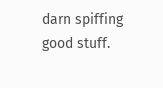darn spiffing good stuff.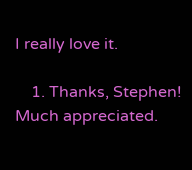I really love it.

    1. Thanks, Stephen! Much appreciated.